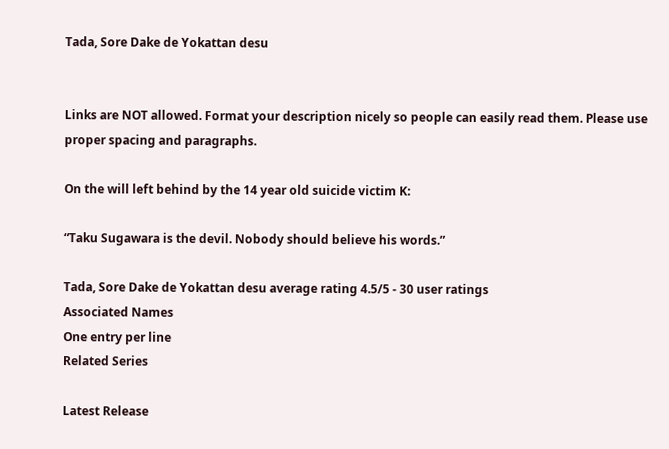Tada, Sore Dake de Yokattan desu


Links are NOT allowed. Format your description nicely so people can easily read them. Please use proper spacing and paragraphs.

On the will left behind by the 14 year old suicide victim K:

“Taku Sugawara is the devil. Nobody should believe his words.”

Tada, Sore Dake de Yokattan desu average rating 4.5/5 - 30 user ratings
Associated Names
One entry per line
Related Series

Latest Release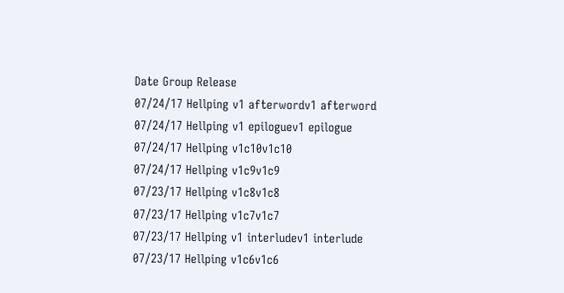Date Group Release
07/24/17 Hellping v1 afterwordv1 afterword
07/24/17 Hellping v1 epiloguev1 epilogue
07/24/17 Hellping v1c10v1c10
07/24/17 Hellping v1c9v1c9
07/23/17 Hellping v1c8v1c8
07/23/17 Hellping v1c7v1c7
07/23/17 Hellping v1 interludev1 interlude
07/23/17 Hellping v1c6v1c6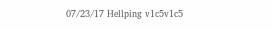07/23/17 Hellping v1c5v1c5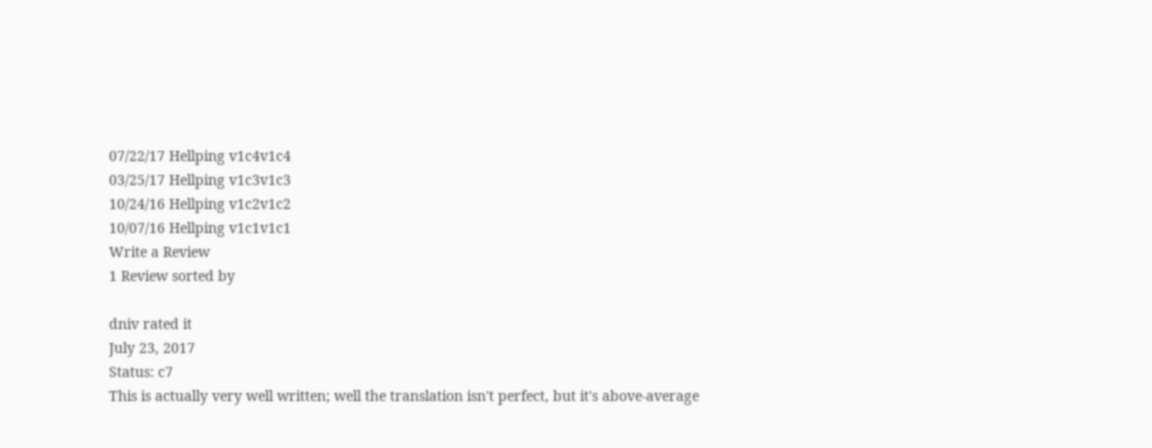07/22/17 Hellping v1c4v1c4
03/25/17 Hellping v1c3v1c3
10/24/16 Hellping v1c2v1c2
10/07/16 Hellping v1c1v1c1
Write a Review
1 Review sorted by

dniv rated it
July 23, 2017
Status: c7
This is actually very well written; well the translation isn't perfect, but it's above-average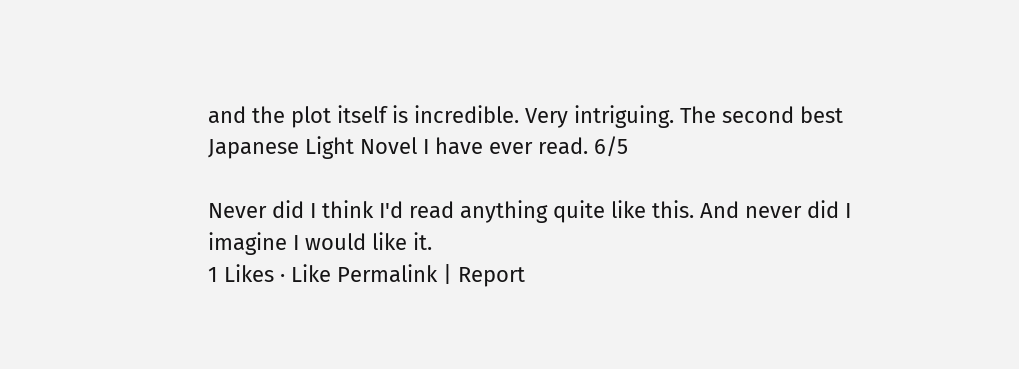and the plot itself is incredible. Very intriguing. The second best Japanese Light Novel I have ever read. 6/5

Never did I think I'd read anything quite like this. And never did I imagine I would like it.
1 Likes · Like Permalink | Report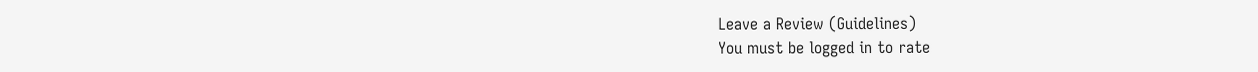Leave a Review (Guidelines)
You must be logged in to rate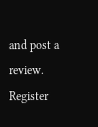and post a review. Register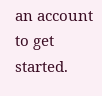an account to get started.